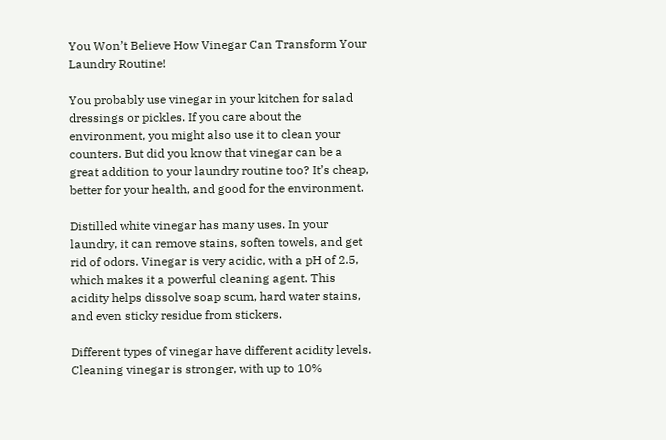You Won’t Believe How Vinegar Can Transform Your Laundry Routine!

You probably use vinegar in your kitchen for salad dressings or pickles. If you care about the environment, you might also use it to clean your counters. But did you know that vinegar can be a great addition to your laundry routine too? It’s cheap, better for your health, and good for the environment.

Distilled white vinegar has many uses. In your laundry, it can remove stains, soften towels, and get rid of odors. Vinegar is very acidic, with a pH of 2.5, which makes it a powerful cleaning agent. This acidity helps dissolve soap scum, hard water stains, and even sticky residue from stickers.

Different types of vinegar have different acidity levels. Cleaning vinegar is stronger, with up to 10%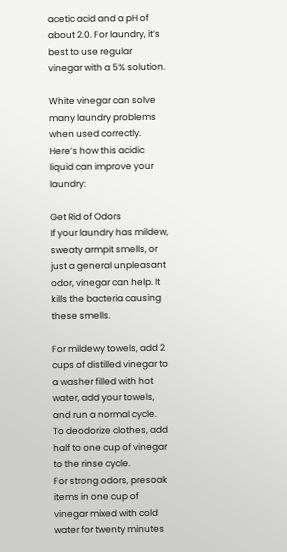acetic acid and a pH of about 2.0. For laundry, it’s best to use regular vinegar with a 5% solution.

White vinegar can solve many laundry problems when used correctly. Here’s how this acidic liquid can improve your laundry:

Get Rid of Odors
If your laundry has mildew, sweaty armpit smells, or just a general unpleasant odor, vinegar can help. It kills the bacteria causing these smells.

For mildewy towels, add 2 cups of distilled vinegar to a washer filled with hot water, add your towels, and run a normal cycle.
To deodorize clothes, add half to one cup of vinegar to the rinse cycle.
For strong odors, presoak items in one cup of vinegar mixed with cold water for twenty minutes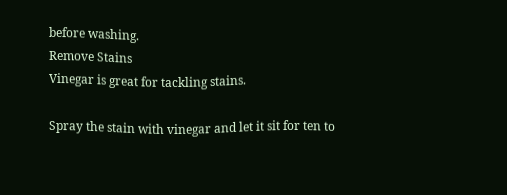before washing.
Remove Stains
Vinegar is great for tackling stains.

Spray the stain with vinegar and let it sit for ten to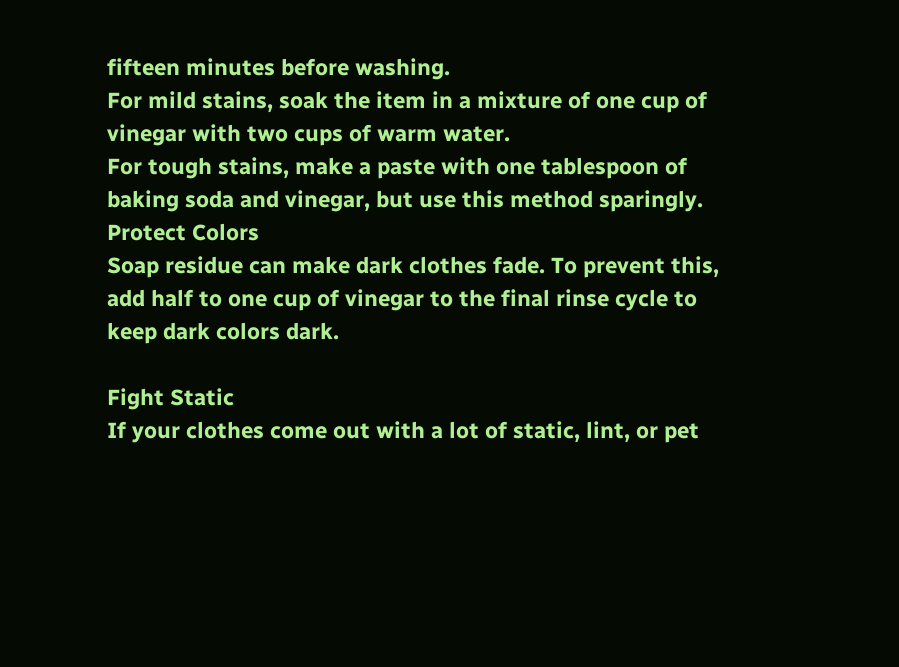fifteen minutes before washing.
For mild stains, soak the item in a mixture of one cup of vinegar with two cups of warm water.
For tough stains, make a paste with one tablespoon of baking soda and vinegar, but use this method sparingly.
Protect Colors
Soap residue can make dark clothes fade. To prevent this, add half to one cup of vinegar to the final rinse cycle to keep dark colors dark.

Fight Static
If your clothes come out with a lot of static, lint, or pet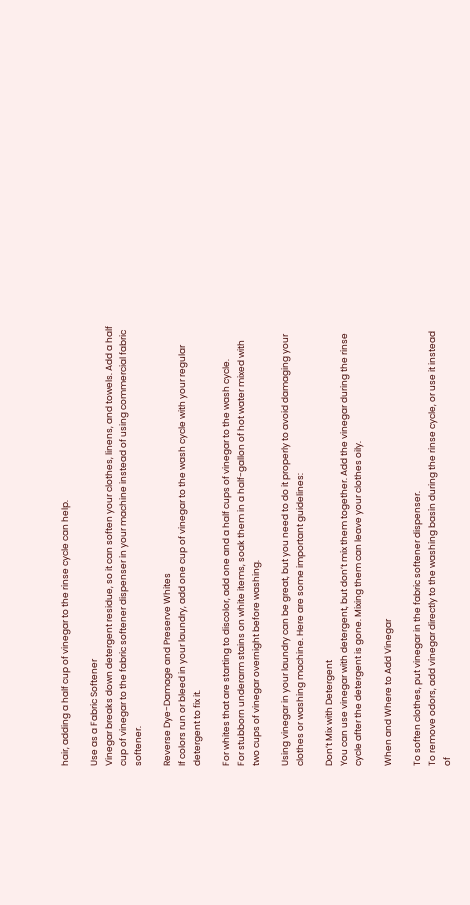hair, adding a half cup of vinegar to the rinse cycle can help.

Use as a Fabric Softener
Vinegar breaks down detergent residue, so it can soften your clothes, linens, and towels. Add a half cup of vinegar to the fabric softener dispenser in your machine instead of using commercial fabric softener.

Reverse Dye-Damage and Preserve Whites
If colors run or bleed in your laundry, add one cup of vinegar to the wash cycle with your regular detergent to fix it.

For whites that are starting to discolor, add one and a half cups of vinegar to the wash cycle.
For stubborn underarm stains on white items, soak them in a half-gallon of hot water mixed with two cups of vinegar overnight before washing.

Using vinegar in your laundry can be great, but you need to do it properly to avoid damaging your clothes or washing machine. Here are some important guidelines:

Don’t Mix with Detergent
You can use vinegar with detergent, but don’t mix them together. Add the vinegar during the rinse cycle after the detergent is gone. Mixing them can leave your clothes oily.

When and Where to Add Vinegar

To soften clothes, put vinegar in the fabric softener dispenser.
To remove odors, add vinegar directly to the washing basin during the rinse cycle, or use it instead of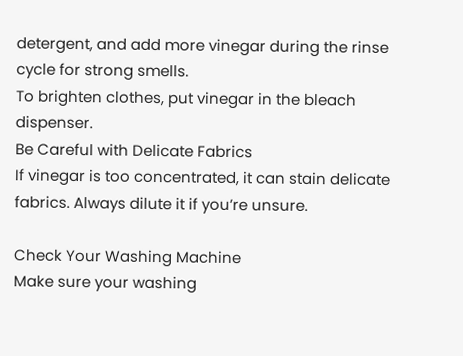detergent, and add more vinegar during the rinse cycle for strong smells.
To brighten clothes, put vinegar in the bleach dispenser.
Be Careful with Delicate Fabrics
If vinegar is too concentrated, it can stain delicate fabrics. Always dilute it if you’re unsure.

Check Your Washing Machine
Make sure your washing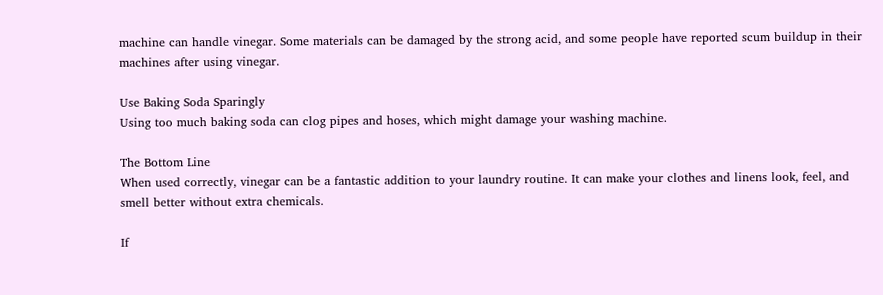machine can handle vinegar. Some materials can be damaged by the strong acid, and some people have reported scum buildup in their machines after using vinegar.

Use Baking Soda Sparingly
Using too much baking soda can clog pipes and hoses, which might damage your washing machine.

The Bottom Line
When used correctly, vinegar can be a fantastic addition to your laundry routine. It can make your clothes and linens look, feel, and smell better without extra chemicals.

If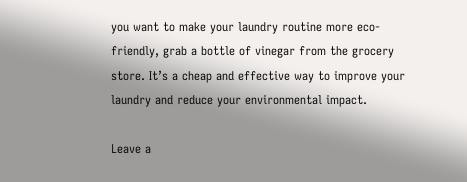you want to make your laundry routine more eco-friendly, grab a bottle of vinegar from the grocery store. It’s a cheap and effective way to improve your laundry and reduce your environmental impact.

Leave a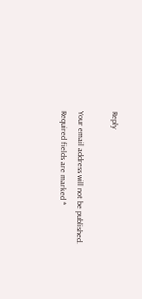Reply

Your email address will not be published. Required fields are marked *